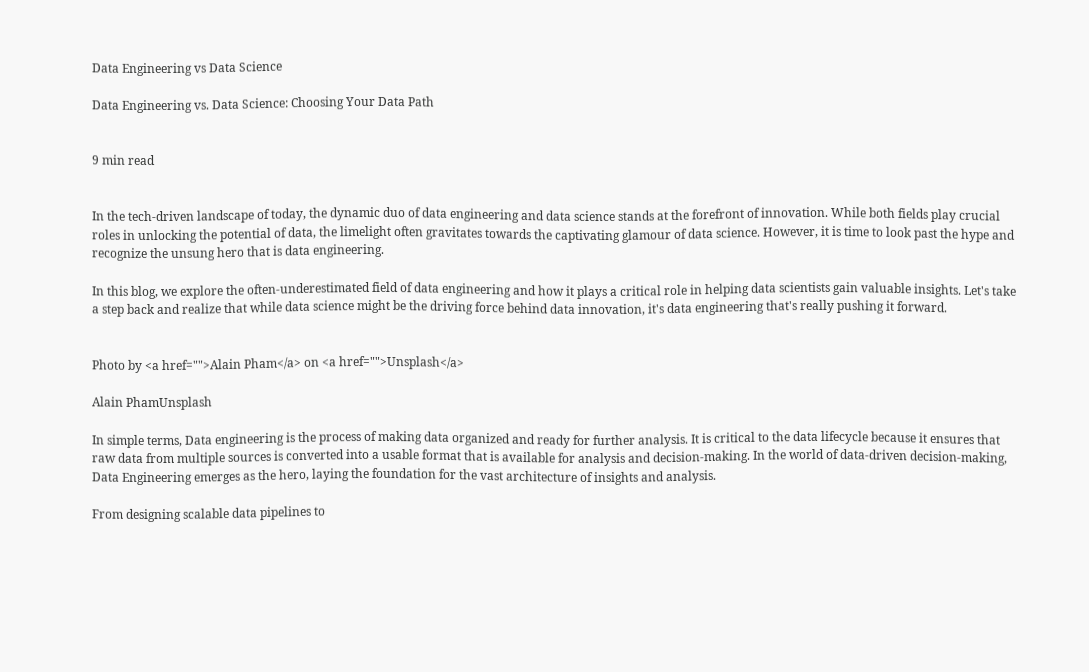Data Engineering vs Data Science

Data Engineering vs. Data Science: Choosing Your Data Path


9 min read


In the tech-driven landscape of today, the dynamic duo of data engineering and data science stands at the forefront of innovation. While both fields play crucial roles in unlocking the potential of data, the limelight often gravitates towards the captivating glamour of data science. However, it is time to look past the hype and recognize the unsung hero that is data engineering.

In this blog, we explore the often-underestimated field of data engineering and how it plays a critical role in helping data scientists gain valuable insights. Let's take a step back and realize that while data science might be the driving force behind data innovation, it's data engineering that's really pushing it forward.


Photo by <a href="">Alain Pham</a> on <a href="">Unsplash</a>

Alain PhamUnsplash

In simple terms, Data engineering is the process of making data organized and ready for further analysis. It is critical to the data lifecycle because it ensures that raw data from multiple sources is converted into a usable format that is available for analysis and decision-making. In the world of data-driven decision-making, Data Engineering emerges as the hero, laying the foundation for the vast architecture of insights and analysis.

From designing scalable data pipelines to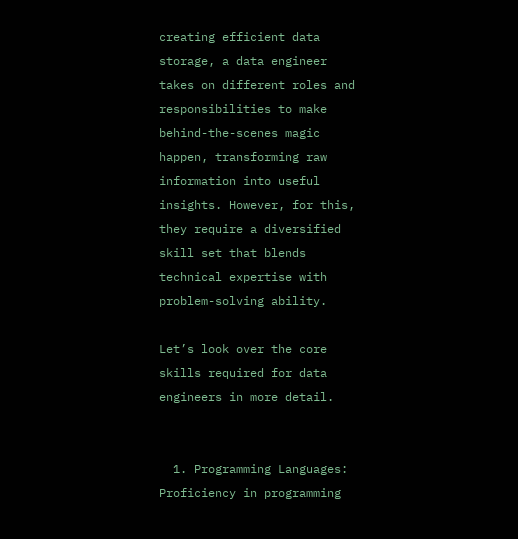creating efficient data storage, a data engineer takes on different roles and responsibilities to make behind-the-scenes magic happen, transforming raw information into useful insights. However, for this, they require a diversified skill set that blends technical expertise with problem-solving ability.

Let’s look over the core skills required for data engineers in more detail.


  1. Programming Languages: Proficiency in programming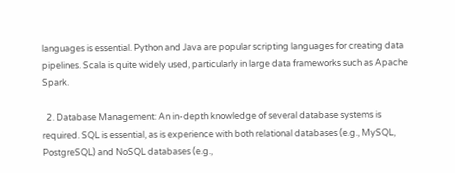languages is essential. Python and Java are popular scripting languages for creating data pipelines. Scala is quite widely used, particularly in large data frameworks such as Apache Spark.

  2. Database Management: An in-depth knowledge of several database systems is required. SQL is essential, as is experience with both relational databases (e.g., MySQL, PostgreSQL) and NoSQL databases (e.g.,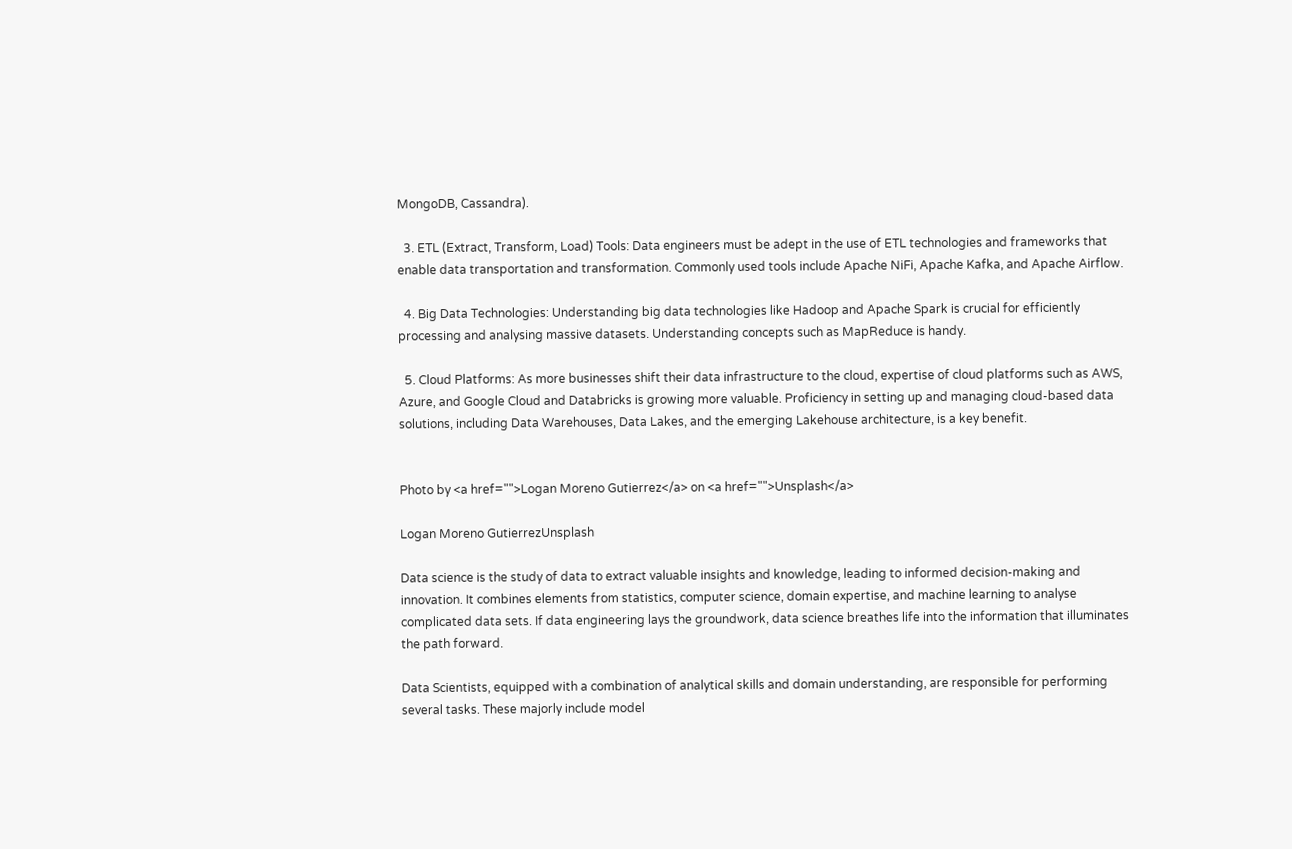MongoDB, Cassandra).

  3. ETL (Extract, Transform, Load) Tools: Data engineers must be adept in the use of ETL technologies and frameworks that enable data transportation and transformation. Commonly used tools include Apache NiFi, Apache Kafka, and Apache Airflow.

  4. Big Data Technologies: Understanding big data technologies like Hadoop and Apache Spark is crucial for efficiently processing and analysing massive datasets. Understanding concepts such as MapReduce is handy.

  5. Cloud Platforms: As more businesses shift their data infrastructure to the cloud, expertise of cloud platforms such as AWS, Azure, and Google Cloud and Databricks is growing more valuable. Proficiency in setting up and managing cloud-based data solutions, including Data Warehouses, Data Lakes, and the emerging Lakehouse architecture, is a key benefit.


Photo by <a href="">Logan Moreno Gutierrez</a> on <a href="">Unsplash</a>

Logan Moreno GutierrezUnsplash

Data science is the study of data to extract valuable insights and knowledge, leading to informed decision-making and innovation. It combines elements from statistics, computer science, domain expertise, and machine learning to analyse complicated data sets. If data engineering lays the groundwork, data science breathes life into the information that illuminates the path forward.

Data Scientists, equipped with a combination of analytical skills and domain understanding, are responsible for performing several tasks. These majorly include model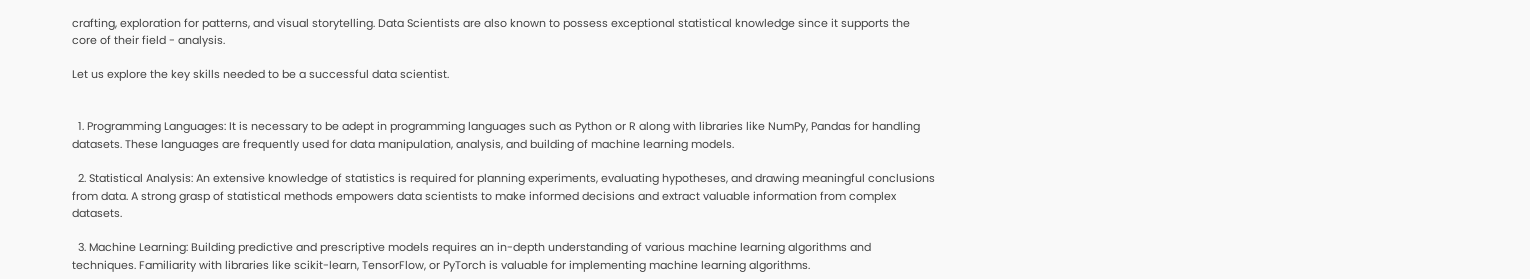crafting, exploration for patterns, and visual storytelling. Data Scientists are also known to possess exceptional statistical knowledge since it supports the core of their field - analysis.

Let us explore the key skills needed to be a successful data scientist.


  1. Programming Languages: It is necessary to be adept in programming languages such as Python or R along with libraries like NumPy, Pandas for handling datasets. These languages are frequently used for data manipulation, analysis, and building of machine learning models.

  2. Statistical Analysis: An extensive knowledge of statistics is required for planning experiments, evaluating hypotheses, and drawing meaningful conclusions from data. A strong grasp of statistical methods empowers data scientists to make informed decisions and extract valuable information from complex datasets.

  3. Machine Learning: Building predictive and prescriptive models requires an in-depth understanding of various machine learning algorithms and techniques. Familiarity with libraries like scikit-learn, TensorFlow, or PyTorch is valuable for implementing machine learning algorithms.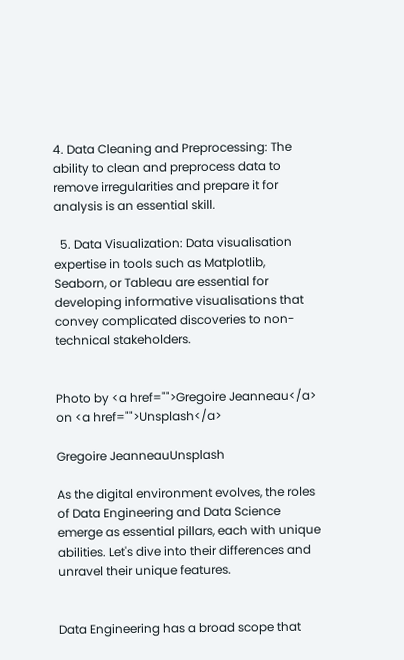4. Data Cleaning and Preprocessing: The ability to clean and preprocess data to remove irregularities and prepare it for analysis is an essential skill.

  5. Data Visualization: Data visualisation expertise in tools such as Matplotlib, Seaborn, or Tableau are essential for developing informative visualisations that convey complicated discoveries to non-technical stakeholders.


Photo by <a href="">Gregoire Jeanneau</a> on <a href="">Unsplash</a>

Gregoire JeanneauUnsplash

As the digital environment evolves, the roles of Data Engineering and Data Science emerge as essential pillars, each with unique abilities. Let's dive into their differences and unravel their unique features.


Data Engineering has a broad scope that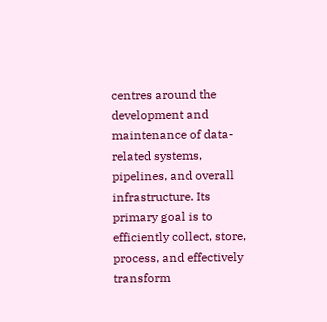centres around the development and maintenance of data-related systems, pipelines, and overall infrastructure. Its primary goal is to efficiently collect, store, process, and effectively transform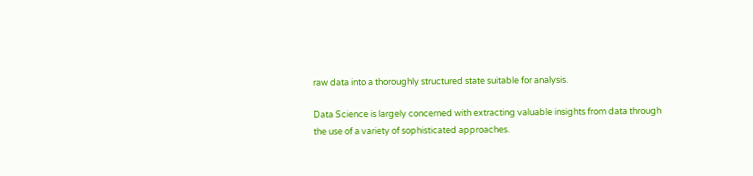raw data into a thoroughly structured state suitable for analysis.

Data Science is largely concerned with extracting valuable insights from data through the use of a variety of sophisticated approaches.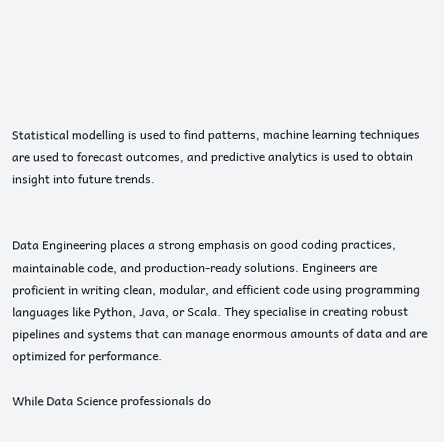Statistical modelling is used to find patterns, machine learning techniques are used to forecast outcomes, and predictive analytics is used to obtain insight into future trends.


Data Engineering places a strong emphasis on good coding practices, maintainable code, and production-ready solutions. Engineers are proficient in writing clean, modular, and efficient code using programming languages like Python, Java, or Scala. They specialise in creating robust pipelines and systems that can manage enormous amounts of data and are optimized for performance.

While Data Science professionals do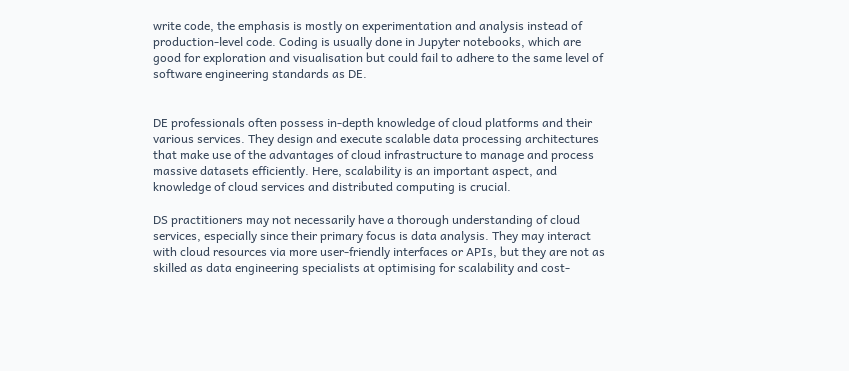write code, the emphasis is mostly on experimentation and analysis instead of production-level code. Coding is usually done in Jupyter notebooks, which are good for exploration and visualisation but could fail to adhere to the same level of software engineering standards as DE.


DE professionals often possess in-depth knowledge of cloud platforms and their various services. They design and execute scalable data processing architectures that make use of the advantages of cloud infrastructure to manage and process massive datasets efficiently. Here, scalability is an important aspect, and knowledge of cloud services and distributed computing is crucial.

DS practitioners may not necessarily have a thorough understanding of cloud services, especially since their primary focus is data analysis. They may interact with cloud resources via more user-friendly interfaces or APIs, but they are not as skilled as data engineering specialists at optimising for scalability and cost-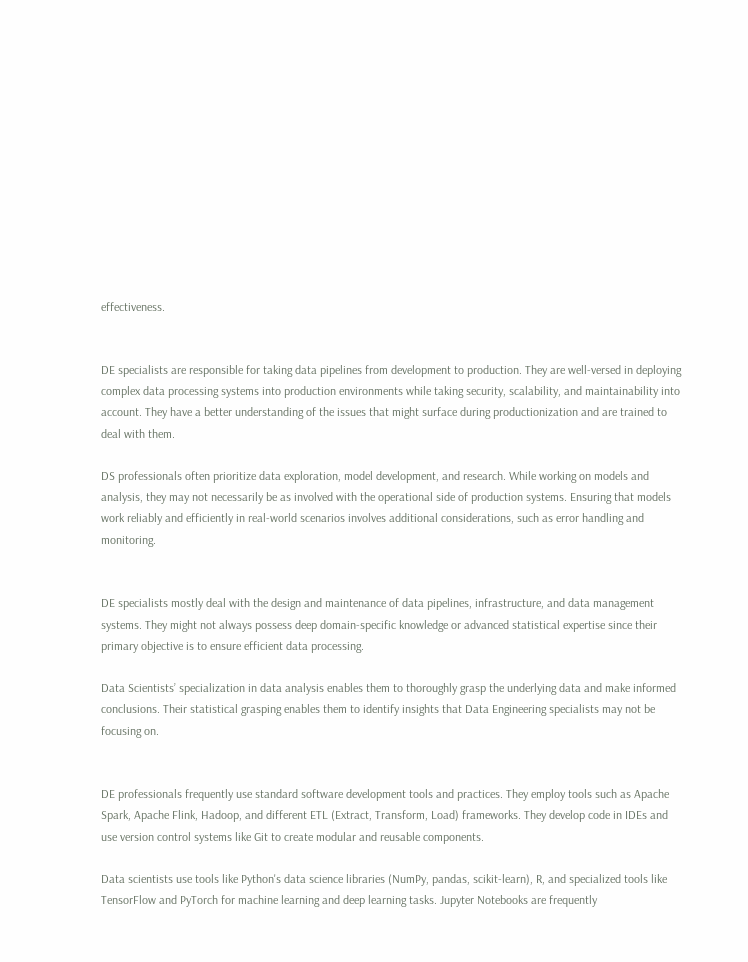effectiveness.


DE specialists are responsible for taking data pipelines from development to production. They are well-versed in deploying complex data processing systems into production environments while taking security, scalability, and maintainability into account. They have a better understanding of the issues that might surface during productionization and are trained to deal with them.

DS professionals often prioritize data exploration, model development, and research. While working on models and analysis, they may not necessarily be as involved with the operational side of production systems. Ensuring that models work reliably and efficiently in real-world scenarios involves additional considerations, such as error handling and monitoring.


DE specialists mostly deal with the design and maintenance of data pipelines, infrastructure, and data management systems. They might not always possess deep domain-specific knowledge or advanced statistical expertise since their primary objective is to ensure efficient data processing.

Data Scientists’ specialization in data analysis enables them to thoroughly grasp the underlying data and make informed conclusions. Their statistical grasping enables them to identify insights that Data Engineering specialists may not be focusing on.


DE professionals frequently use standard software development tools and practices. They employ tools such as Apache Spark, Apache Flink, Hadoop, and different ETL (Extract, Transform, Load) frameworks. They develop code in IDEs and use version control systems like Git to create modular and reusable components.

Data scientists use tools like Python's data science libraries (NumPy, pandas, scikit-learn), R, and specialized tools like TensorFlow and PyTorch for machine learning and deep learning tasks. Jupyter Notebooks are frequently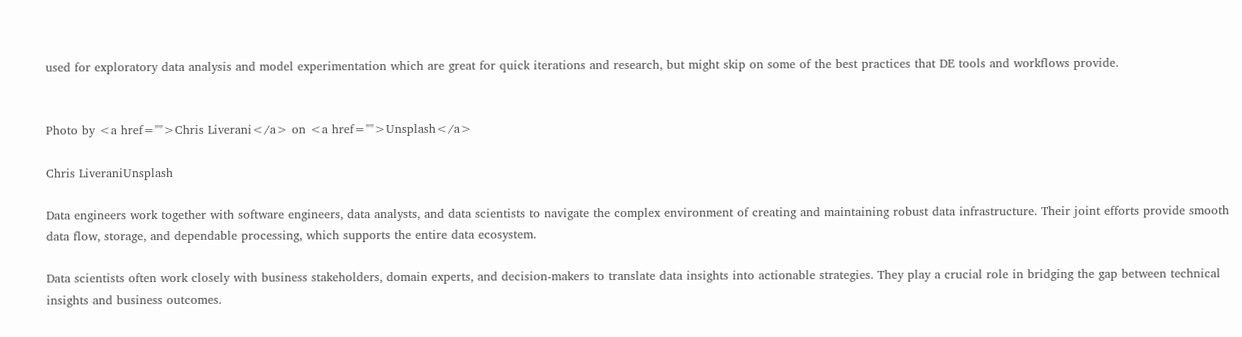used for exploratory data analysis and model experimentation which are great for quick iterations and research, but might skip on some of the best practices that DE tools and workflows provide.


Photo by <a href="">Chris Liverani</a> on <a href="">Unsplash</a>

Chris LiveraniUnsplash

Data engineers work together with software engineers, data analysts, and data scientists to navigate the complex environment of creating and maintaining robust data infrastructure. Their joint efforts provide smooth data flow, storage, and dependable processing, which supports the entire data ecosystem.

Data scientists often work closely with business stakeholders, domain experts, and decision-makers to translate data insights into actionable strategies. They play a crucial role in bridging the gap between technical insights and business outcomes.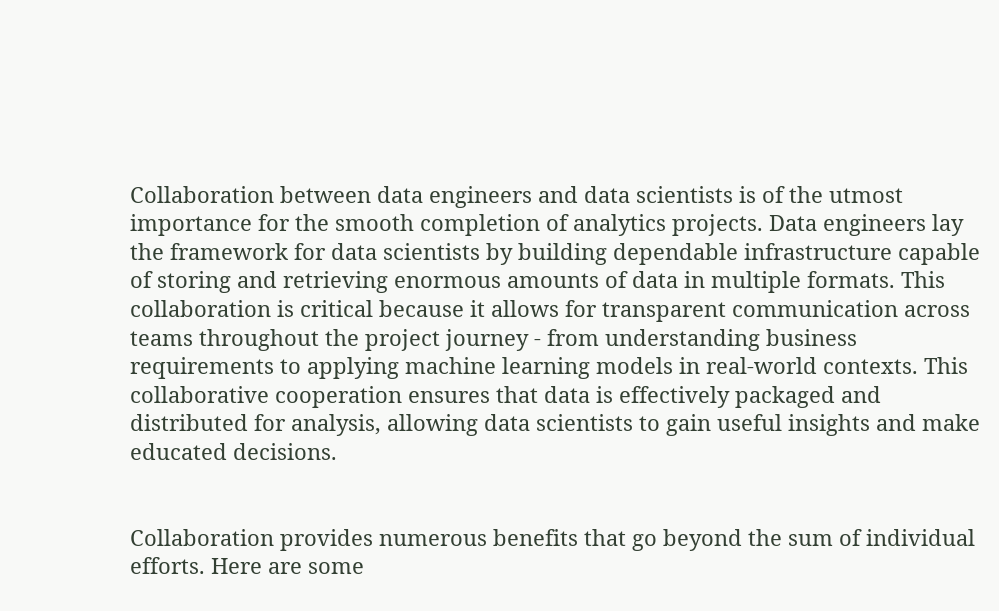Collaboration between data engineers and data scientists is of the utmost importance for the smooth completion of analytics projects. Data engineers lay the framework for data scientists by building dependable infrastructure capable of storing and retrieving enormous amounts of data in multiple formats. This collaboration is critical because it allows for transparent communication across teams throughout the project journey - from understanding business requirements to applying machine learning models in real-world contexts. This collaborative cooperation ensures that data is effectively packaged and distributed for analysis, allowing data scientists to gain useful insights and make educated decisions.


Collaboration provides numerous benefits that go beyond the sum of individual efforts. Here are some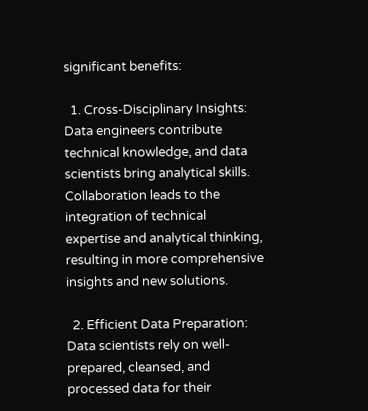significant benefits:

  1. Cross-Disciplinary Insights: Data engineers contribute technical knowledge, and data scientists bring analytical skills. Collaboration leads to the integration of technical expertise and analytical thinking, resulting in more comprehensive insights and new solutions.

  2. Efficient Data Preparation: Data scientists rely on well-prepared, cleansed, and processed data for their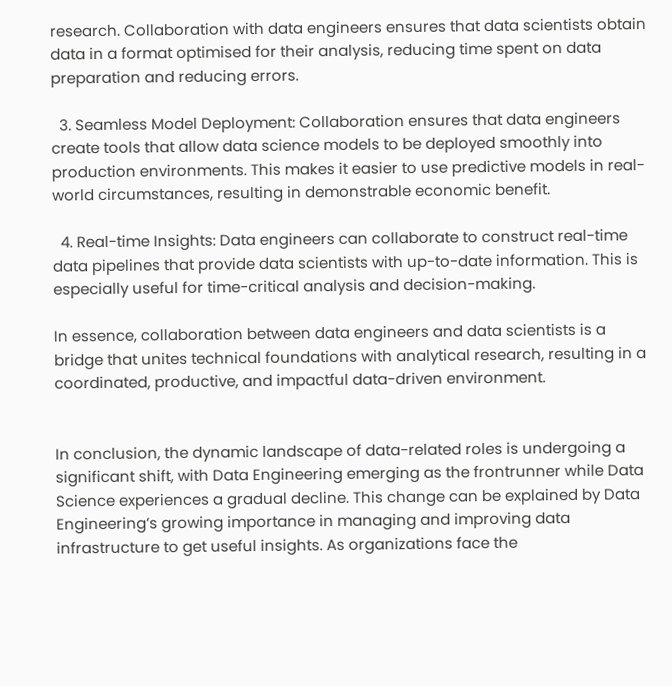research. Collaboration with data engineers ensures that data scientists obtain data in a format optimised for their analysis, reducing time spent on data preparation and reducing errors.

  3. Seamless Model Deployment: Collaboration ensures that data engineers create tools that allow data science models to be deployed smoothly into production environments. This makes it easier to use predictive models in real-world circumstances, resulting in demonstrable economic benefit.

  4. Real-time Insights: Data engineers can collaborate to construct real-time data pipelines that provide data scientists with up-to-date information. This is especially useful for time-critical analysis and decision-making.

In essence, collaboration between data engineers and data scientists is a bridge that unites technical foundations with analytical research, resulting in a coordinated, productive, and impactful data-driven environment.


In conclusion, the dynamic landscape of data-related roles is undergoing a significant shift, with Data Engineering emerging as the frontrunner while Data Science experiences a gradual decline. This change can be explained by Data Engineering’s growing importance in managing and improving data infrastructure to get useful insights. As organizations face the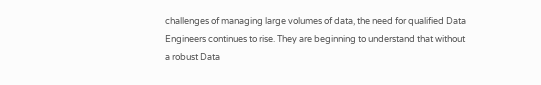challenges of managing large volumes of data, the need for qualified Data Engineers continues to rise. They are beginning to understand that without a robust Data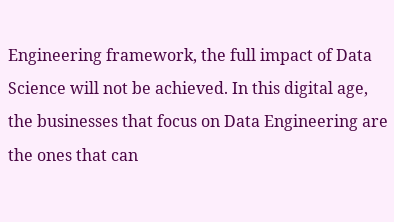Engineering framework, the full impact of Data Science will not be achieved. In this digital age, the businesses that focus on Data Engineering are the ones that can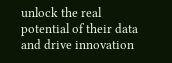unlock the real potential of their data and drive innovation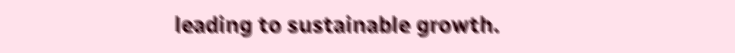leading to sustainable growth.